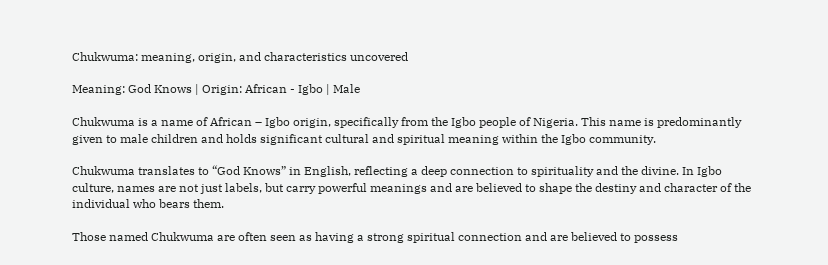Chukwuma: meaning, origin, and characteristics uncovered

Meaning: God Knows | Origin: African - Igbo | Male

Chukwuma is a name of African – Igbo origin, specifically from the Igbo people of Nigeria. This name is predominantly given to male children and holds significant cultural and spiritual meaning within the Igbo community.

Chukwuma translates to “God Knows” in English, reflecting a deep connection to spirituality and the divine. In Igbo culture, names are not just labels, but carry powerful meanings and are believed to shape the destiny and character of the individual who bears them.

Those named Chukwuma are often seen as having a strong spiritual connection and are believed to possess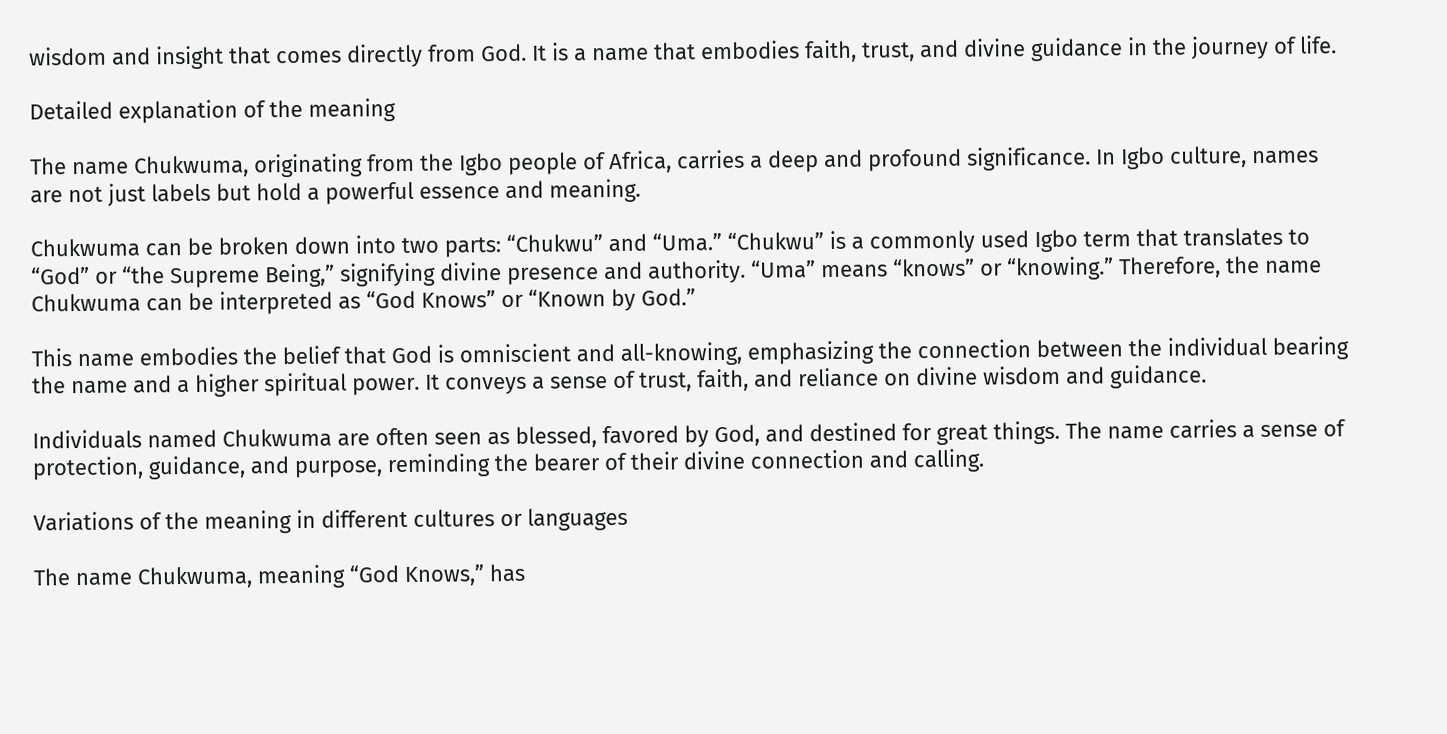wisdom and insight that comes directly from God. It is a name that embodies faith, trust, and divine guidance in the journey of life.

Detailed explanation of the meaning

The name Chukwuma, originating from the Igbo people of Africa, carries a deep and profound significance. In Igbo culture, names are not just labels but hold a powerful essence and meaning.

Chukwuma can be broken down into two parts: “Chukwu” and “Uma.” “Chukwu” is a commonly used Igbo term that translates to “God” or “the Supreme Being,” signifying divine presence and authority. “Uma” means “knows” or “knowing.” Therefore, the name Chukwuma can be interpreted as “God Knows” or “Known by God.”

This name embodies the belief that God is omniscient and all-knowing, emphasizing the connection between the individual bearing the name and a higher spiritual power. It conveys a sense of trust, faith, and reliance on divine wisdom and guidance.

Individuals named Chukwuma are often seen as blessed, favored by God, and destined for great things. The name carries a sense of protection, guidance, and purpose, reminding the bearer of their divine connection and calling.

Variations of the meaning in different cultures or languages

The name Chukwuma, meaning “God Knows,” has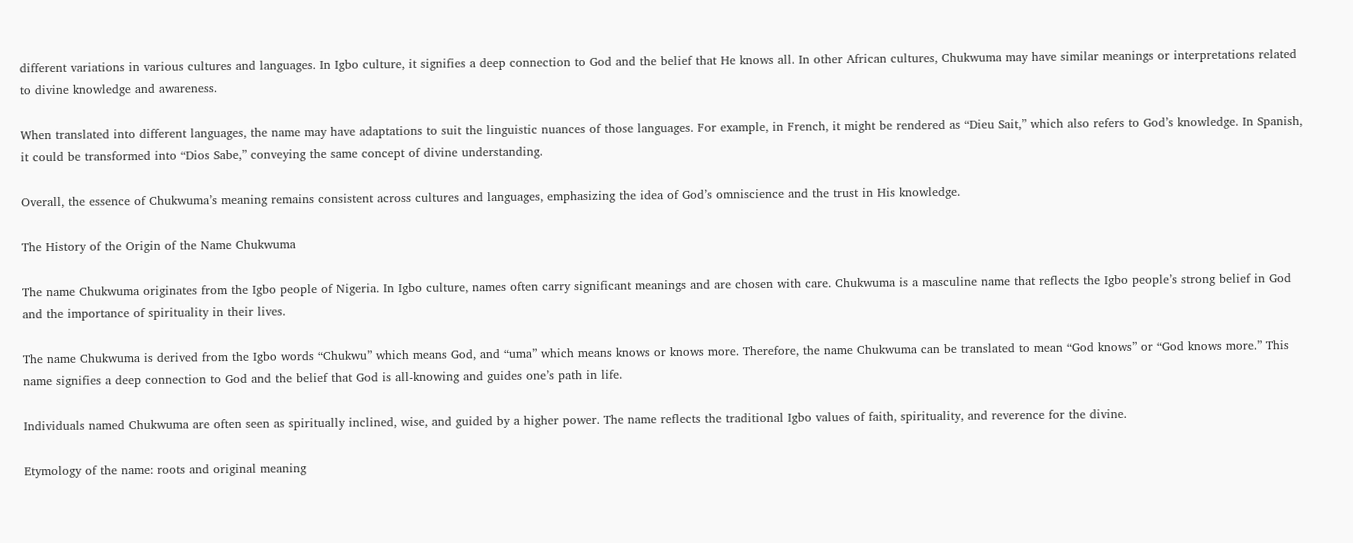different variations in various cultures and languages. In Igbo culture, it signifies a deep connection to God and the belief that He knows all. In other African cultures, Chukwuma may have similar meanings or interpretations related to divine knowledge and awareness.

When translated into different languages, the name may have adaptations to suit the linguistic nuances of those languages. For example, in French, it might be rendered as “Dieu Sait,” which also refers to God’s knowledge. In Spanish, it could be transformed into “Dios Sabe,” conveying the same concept of divine understanding.

Overall, the essence of Chukwuma’s meaning remains consistent across cultures and languages, emphasizing the idea of God’s omniscience and the trust in His knowledge.

The History of the Origin of the Name Chukwuma

The name Chukwuma originates from the Igbo people of Nigeria. In Igbo culture, names often carry significant meanings and are chosen with care. Chukwuma is a masculine name that reflects the Igbo people’s strong belief in God and the importance of spirituality in their lives.

The name Chukwuma is derived from the Igbo words “Chukwu” which means God, and “uma” which means knows or knows more. Therefore, the name Chukwuma can be translated to mean “God knows” or “God knows more.” This name signifies a deep connection to God and the belief that God is all-knowing and guides one’s path in life.

Individuals named Chukwuma are often seen as spiritually inclined, wise, and guided by a higher power. The name reflects the traditional Igbo values of faith, spirituality, and reverence for the divine.

Etymology of the name: roots and original meaning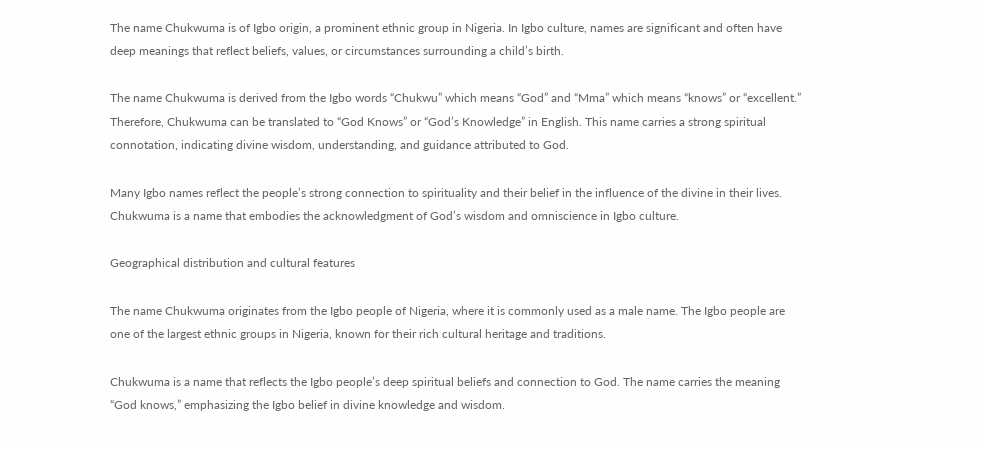The name Chukwuma is of Igbo origin, a prominent ethnic group in Nigeria. In Igbo culture, names are significant and often have deep meanings that reflect beliefs, values, or circumstances surrounding a child’s birth.

The name Chukwuma is derived from the Igbo words “Chukwu” which means “God” and “Mma” which means “knows” or “excellent.” Therefore, Chukwuma can be translated to “God Knows” or “God’s Knowledge” in English. This name carries a strong spiritual connotation, indicating divine wisdom, understanding, and guidance attributed to God.

Many Igbo names reflect the people’s strong connection to spirituality and their belief in the influence of the divine in their lives. Chukwuma is a name that embodies the acknowledgment of God’s wisdom and omniscience in Igbo culture.

Geographical distribution and cultural features

The name Chukwuma originates from the Igbo people of Nigeria, where it is commonly used as a male name. The Igbo people are one of the largest ethnic groups in Nigeria, known for their rich cultural heritage and traditions.

Chukwuma is a name that reflects the Igbo people’s deep spiritual beliefs and connection to God. The name carries the meaning “God knows,” emphasizing the Igbo belief in divine knowledge and wisdom.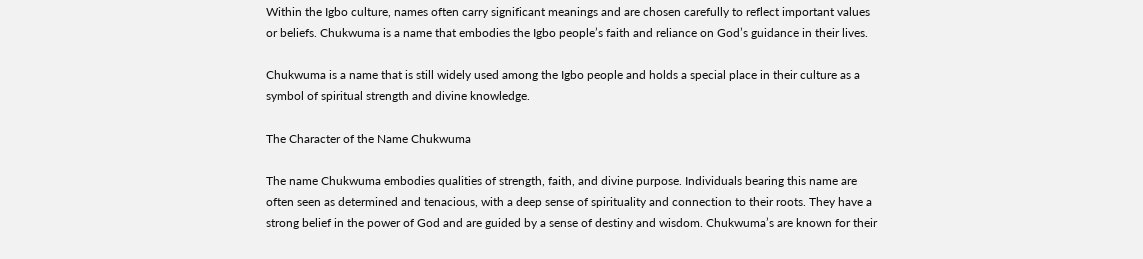Within the Igbo culture, names often carry significant meanings and are chosen carefully to reflect important values or beliefs. Chukwuma is a name that embodies the Igbo people’s faith and reliance on God’s guidance in their lives.

Chukwuma is a name that is still widely used among the Igbo people and holds a special place in their culture as a symbol of spiritual strength and divine knowledge.

The Character of the Name Chukwuma

The name Chukwuma embodies qualities of strength, faith, and divine purpose. Individuals bearing this name are often seen as determined and tenacious, with a deep sense of spirituality and connection to their roots. They have a strong belief in the power of God and are guided by a sense of destiny and wisdom. Chukwuma’s are known for their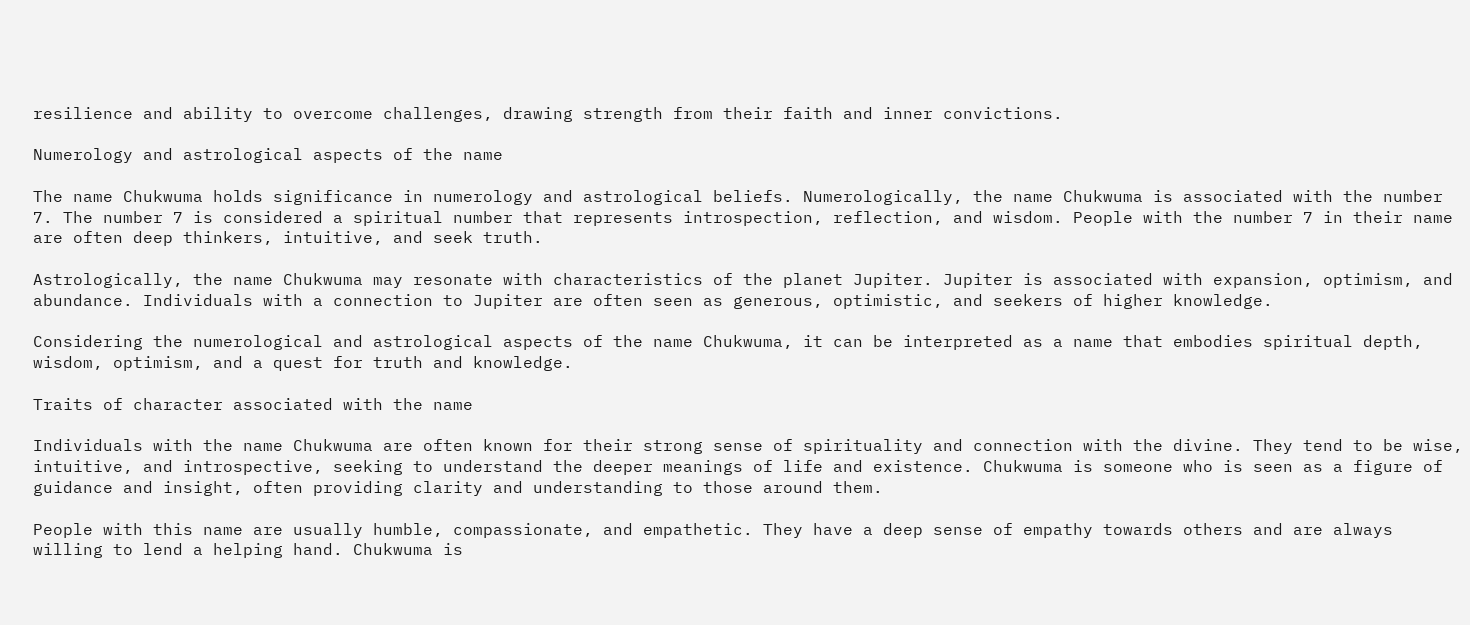resilience and ability to overcome challenges, drawing strength from their faith and inner convictions.

Numerology and astrological aspects of the name

The name Chukwuma holds significance in numerology and astrological beliefs. Numerologically, the name Chukwuma is associated with the number 7. The number 7 is considered a spiritual number that represents introspection, reflection, and wisdom. People with the number 7 in their name are often deep thinkers, intuitive, and seek truth.

Astrologically, the name Chukwuma may resonate with characteristics of the planet Jupiter. Jupiter is associated with expansion, optimism, and abundance. Individuals with a connection to Jupiter are often seen as generous, optimistic, and seekers of higher knowledge.

Considering the numerological and astrological aspects of the name Chukwuma, it can be interpreted as a name that embodies spiritual depth, wisdom, optimism, and a quest for truth and knowledge.

Traits of character associated with the name

Individuals with the name Chukwuma are often known for their strong sense of spirituality and connection with the divine. They tend to be wise, intuitive, and introspective, seeking to understand the deeper meanings of life and existence. Chukwuma is someone who is seen as a figure of guidance and insight, often providing clarity and understanding to those around them.

People with this name are usually humble, compassionate, and empathetic. They have a deep sense of empathy towards others and are always willing to lend a helping hand. Chukwuma is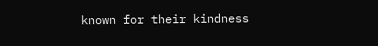known for their kindness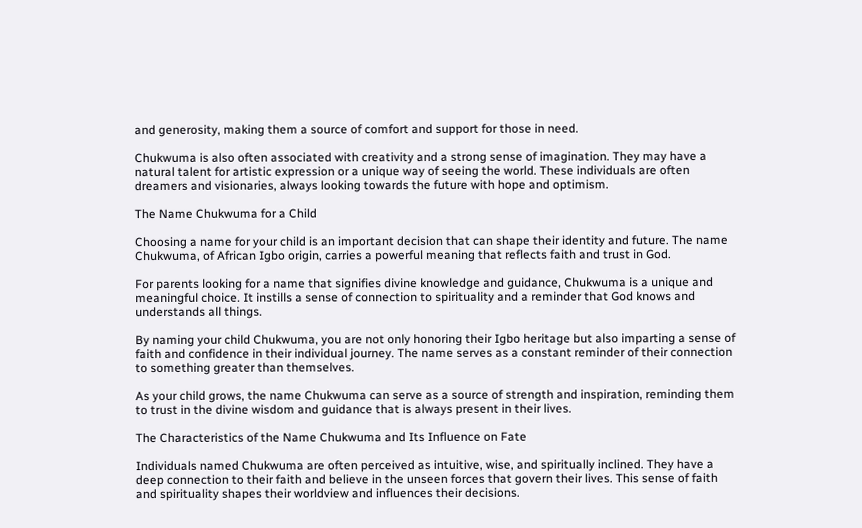and generosity, making them a source of comfort and support for those in need.

Chukwuma is also often associated with creativity and a strong sense of imagination. They may have a natural talent for artistic expression or a unique way of seeing the world. These individuals are often dreamers and visionaries, always looking towards the future with hope and optimism.

The Name Chukwuma for a Child

Choosing a name for your child is an important decision that can shape their identity and future. The name Chukwuma, of African Igbo origin, carries a powerful meaning that reflects faith and trust in God.

For parents looking for a name that signifies divine knowledge and guidance, Chukwuma is a unique and meaningful choice. It instills a sense of connection to spirituality and a reminder that God knows and understands all things.

By naming your child Chukwuma, you are not only honoring their Igbo heritage but also imparting a sense of faith and confidence in their individual journey. The name serves as a constant reminder of their connection to something greater than themselves.

As your child grows, the name Chukwuma can serve as a source of strength and inspiration, reminding them to trust in the divine wisdom and guidance that is always present in their lives.

The Characteristics of the Name Chukwuma and Its Influence on Fate

Individuals named Chukwuma are often perceived as intuitive, wise, and spiritually inclined. They have a deep connection to their faith and believe in the unseen forces that govern their lives. This sense of faith and spirituality shapes their worldview and influences their decisions.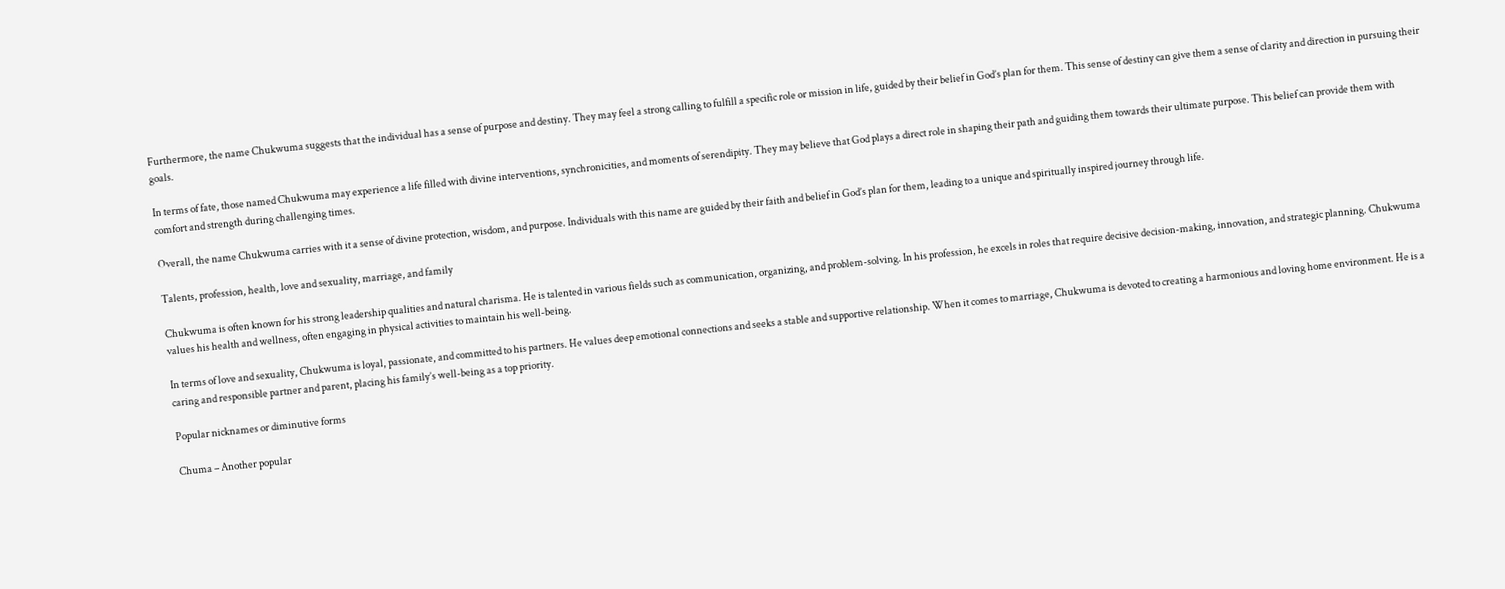Furthermore, the name Chukwuma suggests that the individual has a sense of purpose and destiny. They may feel a strong calling to fulfill a specific role or mission in life, guided by their belief in God’s plan for them. This sense of destiny can give them a sense of clarity and direction in pursuing their goals.

In terms of fate, those named Chukwuma may experience a life filled with divine interventions, synchronicities, and moments of serendipity. They may believe that God plays a direct role in shaping their path and guiding them towards their ultimate purpose. This belief can provide them with comfort and strength during challenging times.

Overall, the name Chukwuma carries with it a sense of divine protection, wisdom, and purpose. Individuals with this name are guided by their faith and belief in God’s plan for them, leading to a unique and spiritually inspired journey through life.

Talents, profession, health, love and sexuality, marriage, and family

Chukwuma is often known for his strong leadership qualities and natural charisma. He is talented in various fields such as communication, organizing, and problem-solving. In his profession, he excels in roles that require decisive decision-making, innovation, and strategic planning. Chukwuma values his health and wellness, often engaging in physical activities to maintain his well-being.

In terms of love and sexuality, Chukwuma is loyal, passionate, and committed to his partners. He values deep emotional connections and seeks a stable and supportive relationship. When it comes to marriage, Chukwuma is devoted to creating a harmonious and loving home environment. He is a caring and responsible partner and parent, placing his family’s well-being as a top priority.

Popular nicknames or diminutive forms

Chuma – Another popular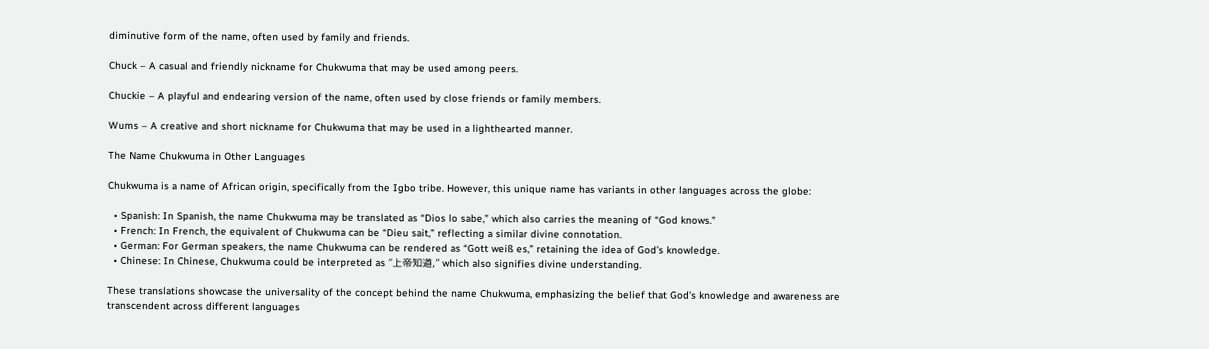diminutive form of the name, often used by family and friends.

Chuck – A casual and friendly nickname for Chukwuma that may be used among peers.

Chuckie – A playful and endearing version of the name, often used by close friends or family members.

Wums – A creative and short nickname for Chukwuma that may be used in a lighthearted manner.

The Name Chukwuma in Other Languages

Chukwuma is a name of African origin, specifically from the Igbo tribe. However, this unique name has variants in other languages across the globe:

  • Spanish: In Spanish, the name Chukwuma may be translated as “Dios lo sabe,” which also carries the meaning of “God knows.”
  • French: In French, the equivalent of Chukwuma can be “Dieu sait,” reflecting a similar divine connotation.
  • German: For German speakers, the name Chukwuma can be rendered as “Gott weiß es,” retaining the idea of God’s knowledge.
  • Chinese: In Chinese, Chukwuma could be interpreted as “上帝知道,” which also signifies divine understanding.

These translations showcase the universality of the concept behind the name Chukwuma, emphasizing the belief that God’s knowledge and awareness are transcendent across different languages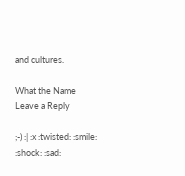and cultures.

What the Name
Leave a Reply

;-) :| :x :twisted: :smile: :shock: :sad: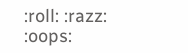:roll: :razz: :oops: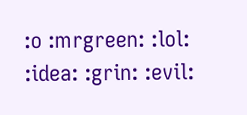:o :mrgreen: :lol: :idea: :grin: :evil: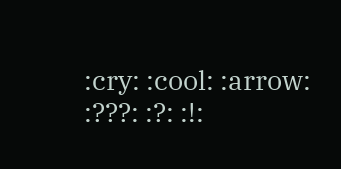:cry: :cool: :arrow: :???: :?: :!: